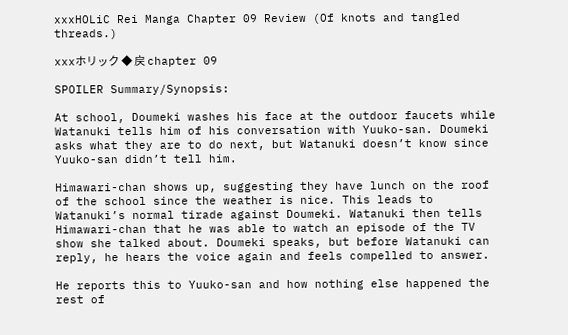xxxHOLiC Rei Manga Chapter 09 Review (Of knots and tangled threads.)

xxxホリック ◆ 戻 chapter 09

SPOILER Summary/Synopsis:

At school, Doumeki washes his face at the outdoor faucets while Watanuki tells him of his conversation with Yuuko-san. Doumeki asks what they are to do next, but Watanuki doesn’t know since Yuuko-san didn’t tell him.

Himawari-chan shows up, suggesting they have lunch on the roof of the school since the weather is nice. This leads to Watanuki’s normal tirade against Doumeki. Watanuki then tells Himawari-chan that he was able to watch an episode of the TV show she talked about. Doumeki speaks, but before Watanuki can reply, he hears the voice again and feels compelled to answer.

He reports this to Yuuko-san and how nothing else happened the rest of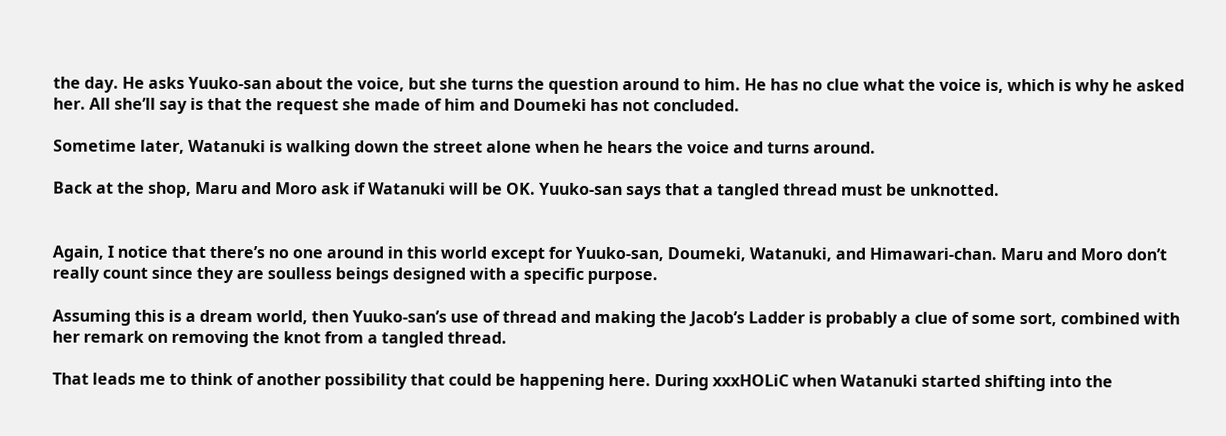the day. He asks Yuuko-san about the voice, but she turns the question around to him. He has no clue what the voice is, which is why he asked her. All she’ll say is that the request she made of him and Doumeki has not concluded.

Sometime later, Watanuki is walking down the street alone when he hears the voice and turns around.

Back at the shop, Maru and Moro ask if Watanuki will be OK. Yuuko-san says that a tangled thread must be unknotted.


Again, I notice that there’s no one around in this world except for Yuuko-san, Doumeki, Watanuki, and Himawari-chan. Maru and Moro don’t really count since they are soulless beings designed with a specific purpose.

Assuming this is a dream world, then Yuuko-san’s use of thread and making the Jacob’s Ladder is probably a clue of some sort, combined with her remark on removing the knot from a tangled thread.

That leads me to think of another possibility that could be happening here. During xxxHOLiC when Watanuki started shifting into the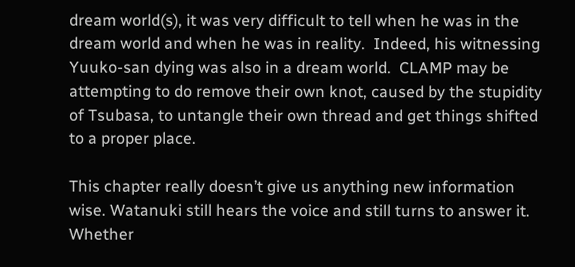dream world(s), it was very difficult to tell when he was in the dream world and when he was in reality.  Indeed, his witnessing Yuuko-san dying was also in a dream world.  CLAMP may be attempting to do remove their own knot, caused by the stupidity of Tsubasa, to untangle their own thread and get things shifted to a proper place.

This chapter really doesn’t give us anything new information wise. Watanuki still hears the voice and still turns to answer it. Whether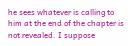he sees whatever is calling to him at the end of the chapter is not revealed. I suppose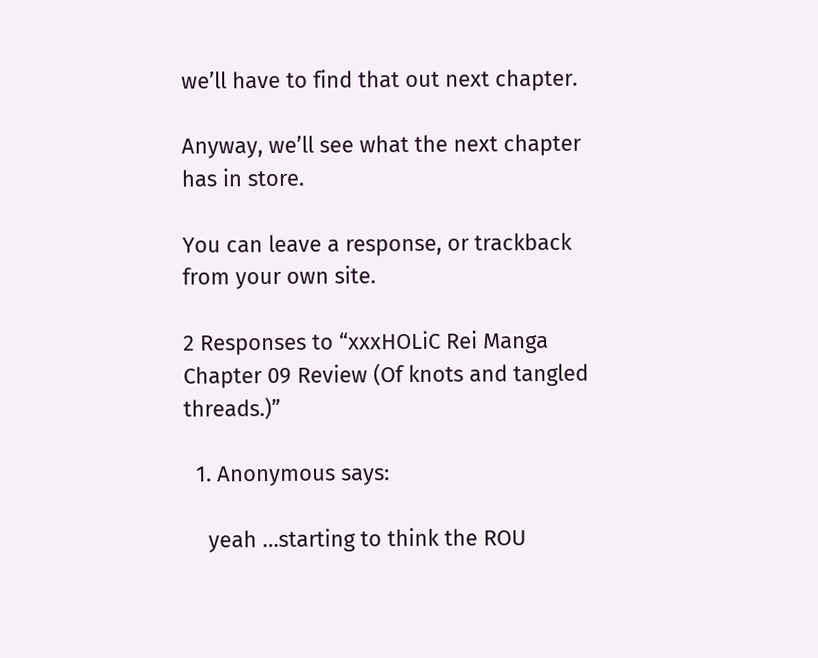we’ll have to find that out next chapter.

Anyway, we’ll see what the next chapter has in store.

You can leave a response, or trackback from your own site.

2 Responses to “xxxHOLiC Rei Manga Chapter 09 Review (Of knots and tangled threads.)”

  1. Anonymous says:

    yeah …starting to think the ROU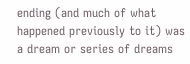ending (and much of what happened previously to it) was a dream or series of dreams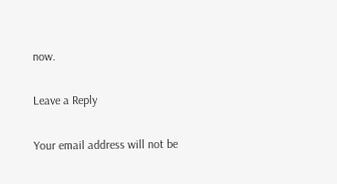now.

Leave a Reply

Your email address will not be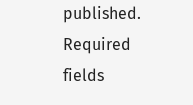published. Required fields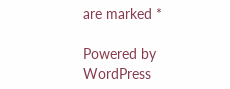are marked *

Powered by WordPress